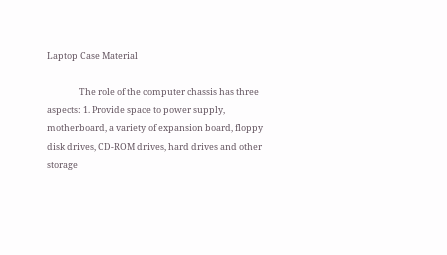Laptop Case Material

                The role of the computer chassis has three aspects: 1. Provide space to power supply, motherboard, a variety of expansion board, floppy disk drives, CD-ROM drives, hard drives and other storage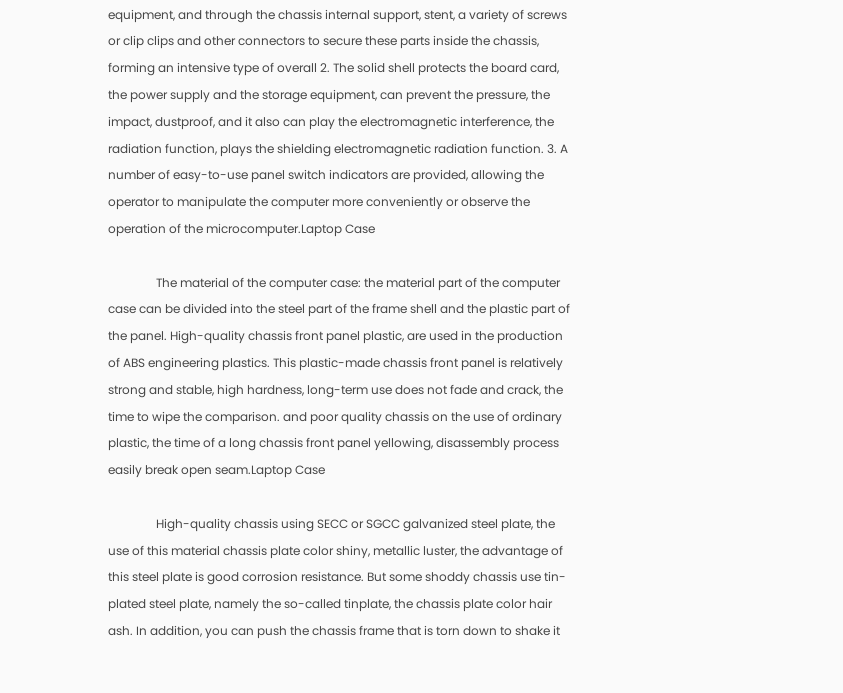equipment, and through the chassis internal support, stent, a variety of screws or clip clips and other connectors to secure these parts inside the chassis, forming an intensive type of overall 2. The solid shell protects the board card, the power supply and the storage equipment, can prevent the pressure, the impact, dustproof, and it also can play the electromagnetic interference, the radiation function, plays the shielding electromagnetic radiation function. 3. A number of easy-to-use panel switch indicators are provided, allowing the operator to manipulate the computer more conveniently or observe the operation of the microcomputer.Laptop Case

                The material of the computer case: the material part of the computer case can be divided into the steel part of the frame shell and the plastic part of the panel. High-quality chassis front panel plastic, are used in the production of ABS engineering plastics. This plastic-made chassis front panel is relatively strong and stable, high hardness, long-term use does not fade and crack, the time to wipe the comparison. and poor quality chassis on the use of ordinary plastic, the time of a long chassis front panel yellowing, disassembly process easily break open seam.Laptop Case

                High-quality chassis using SECC or SGCC galvanized steel plate, the use of this material chassis plate color shiny, metallic luster, the advantage of this steel plate is good corrosion resistance. But some shoddy chassis use tin-plated steel plate, namely the so-called tinplate, the chassis plate color hair ash. In addition, you can push the chassis frame that is torn down to shake it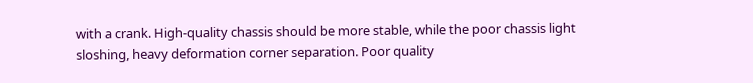with a crank. High-quality chassis should be more stable, while the poor chassis light sloshing, heavy deformation corner separation. Poor quality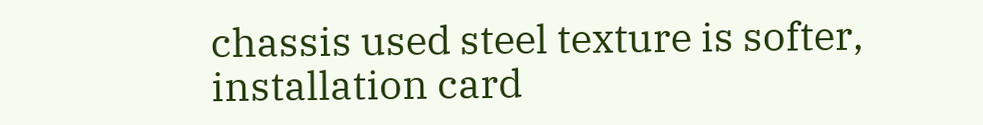chassis used steel texture is softer, installation card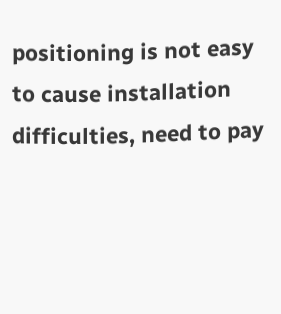positioning is not easy to cause installation difficulties, need to pay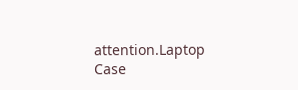attention.Laptop Case